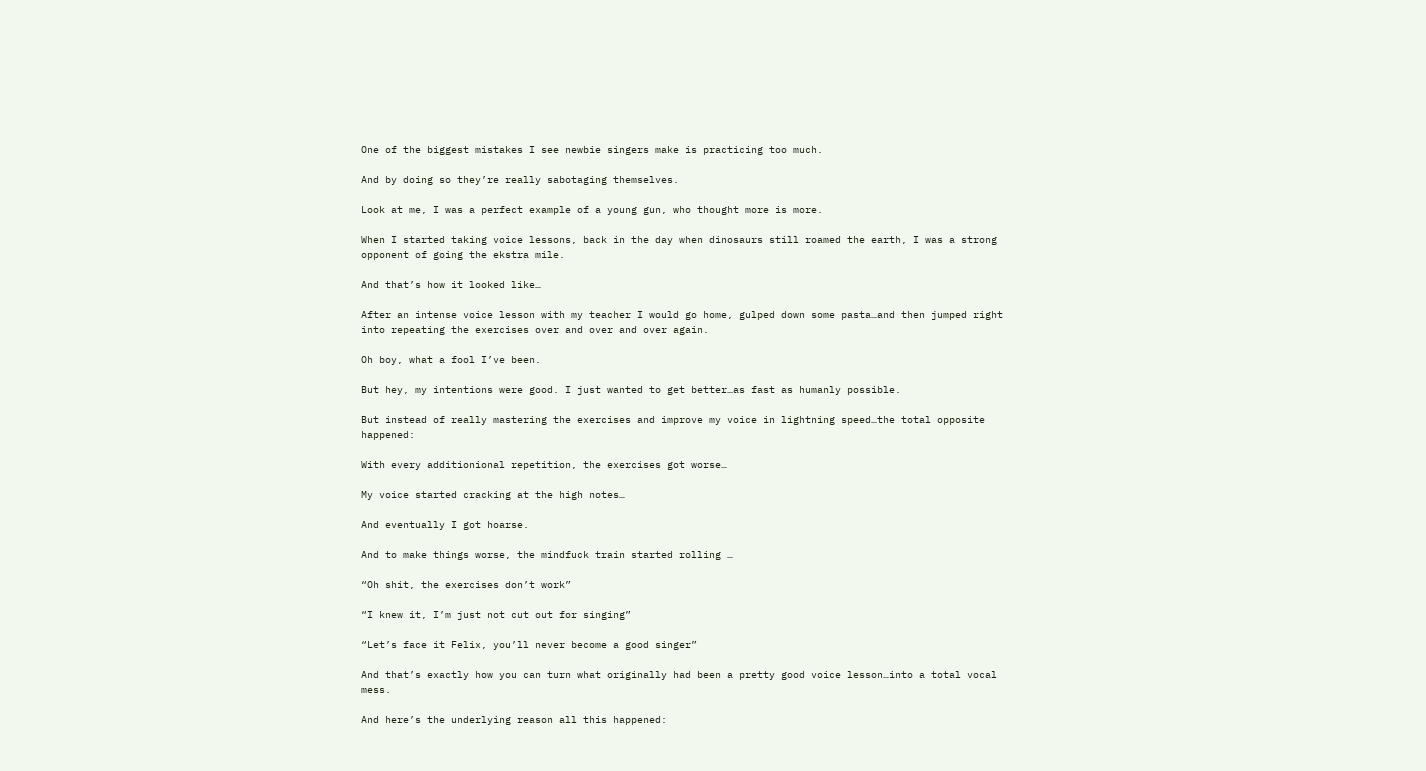One of the biggest mistakes I see newbie singers make is practicing too much.

And by doing so they’re really sabotaging themselves.

Look at me, I was a perfect example of a young gun, who thought more is more.

When I started taking voice lessons, back in the day when dinosaurs still roamed the earth, I was a strong opponent of going the ekstra mile.

And that’s how it looked like…

After an intense voice lesson with my teacher I would go home, gulped down some pasta…and then jumped right into repeating the exercises over and over and over again.

Oh boy, what a fool I’ve been.

But hey, my intentions were good. I just wanted to get better…as fast as humanly possible.

But instead of really mastering the exercises and improve my voice in lightning speed…the total opposite happened:

With every additionional repetition, the exercises got worse…

My voice started cracking at the high notes…

And eventually I got hoarse.

And to make things worse, the mindfuck train started rolling …

“Oh shit, the exercises don’t work”

“I knew it, I’m just not cut out for singing”

“Let’s face it Felix, you’ll never become a good singer”

And that’s exactly how you can turn what originally had been a pretty good voice lesson…into a total vocal mess.

And here’s the underlying reason all this happened: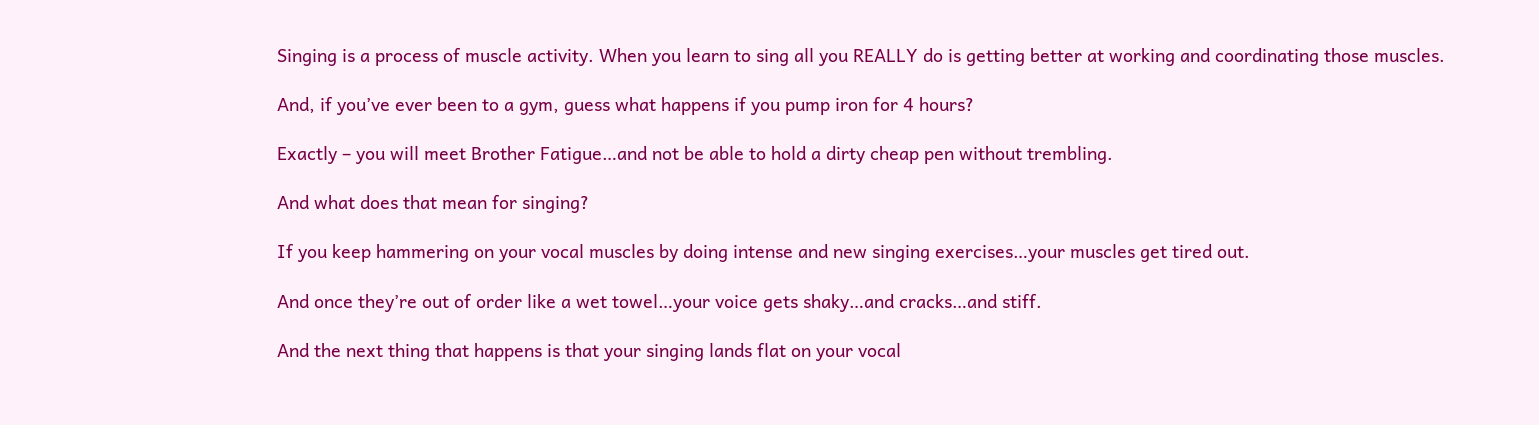Singing is a process of muscle activity. When you learn to sing all you REALLY do is getting better at working and coordinating those muscles.

And, if you’ve ever been to a gym, guess what happens if you pump iron for 4 hours?

Exactly – you will meet Brother Fatigue…and not be able to hold a dirty cheap pen without trembling.

And what does that mean for singing?

If you keep hammering on your vocal muscles by doing intense and new singing exercises…your muscles get tired out.

And once they’re out of order like a wet towel…your voice gets shaky…and cracks…and stiff.

And the next thing that happens is that your singing lands flat on your vocal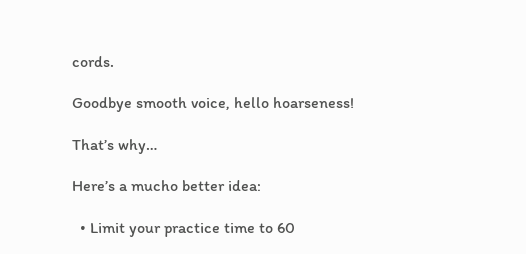cords.

Goodbye smooth voice, hello hoarseness!

That’s why…

Here’s a mucho better idea:

  • Limit your practice time to 60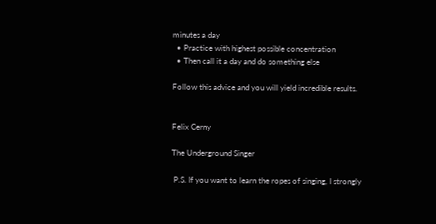minutes a day
  • Practice with highest possible concentration
  • Then call it a day and do something else

Follow this advice and you will yield incredible results.


Felix Cerny

The Underground Singer

 P.S. If you want to learn the ropes of singing, I strongly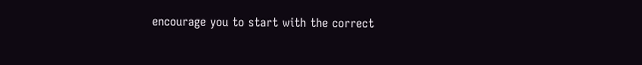encourage you to start with the correct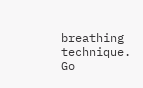breathing technique.
Go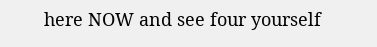here NOW and see four yourself